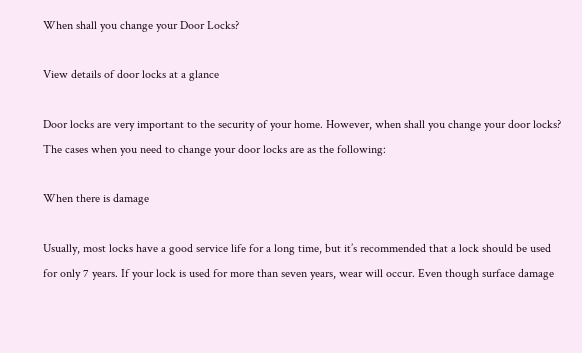When shall you change your Door Locks?

View details of door locks at a glance

Door locks are very important to the security of your home. However, when shall you change your door locks? The cases when you need to change your door locks are as the following:

When there is damage

Usually, most locks have a good service life for a long time, but it’s recommended that a lock should be used for only 7 years. If your lock is used for more than seven years, wear will occur. Even though surface damage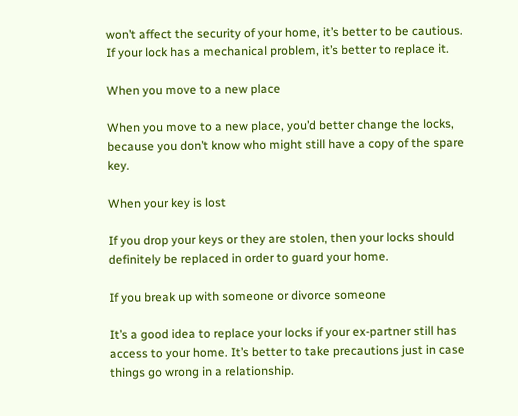won’t affect the security of your home, it’s better to be cautious. If your lock has a mechanical problem, it’s better to replace it.

When you move to a new place

When you move to a new place, you’d better change the locks, because you don’t know who might still have a copy of the spare key.

When your key is lost

If you drop your keys or they are stolen, then your locks should definitely be replaced in order to guard your home.

If you break up with someone or divorce someone

It’s a good idea to replace your locks if your ex-partner still has access to your home. It’s better to take precautions just in case things go wrong in a relationship.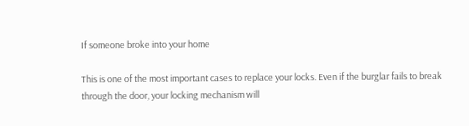If someone broke into your home

This is one of the most important cases to replace your locks. Even if the burglar fails to break through the door, your locking mechanism will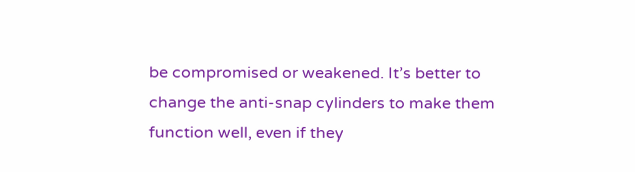be compromised or weakened. It’s better to change the anti-snap cylinders to make them function well, even if they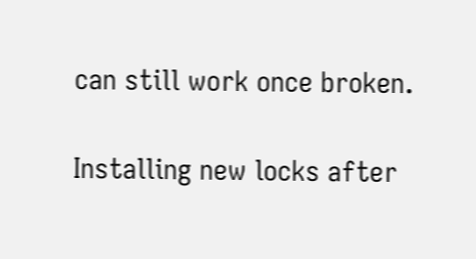can still work once broken.

Installing new locks after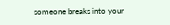someone breaks into your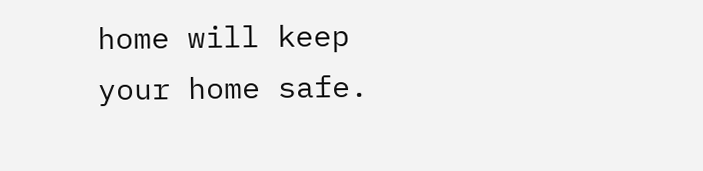home will keep your home safe.